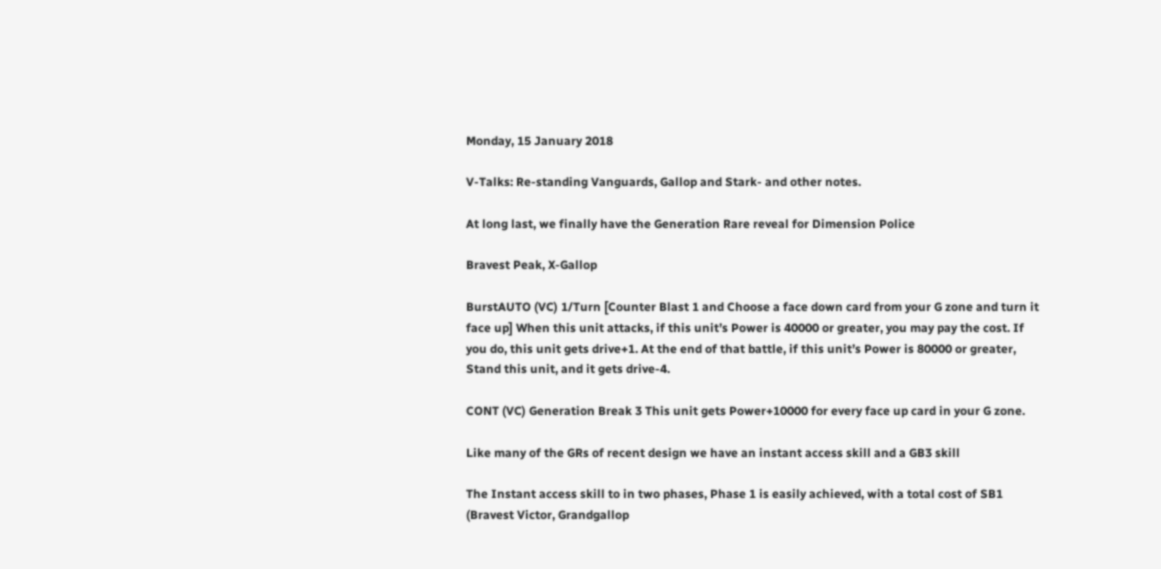Monday, 15 January 2018

V-Talks: Re-standing Vanguards, Gallop and Stark- and other notes.

At long last, we finally have the Generation Rare reveal for Dimension Police

Bravest Peak, X-Gallop

BurstAUTO (VC) 1/Turn [Counter Blast 1 and Choose a face down card from your G zone and turn it face up] When this unit attacks, if this unit’s Power is 40000 or greater, you may pay the cost. If you do, this unit gets drive+1. At the end of that battle, if this unit’s Power is 80000 or greater, Stand this unit, and it gets drive-4.

CONT (VC) Generation Break 3 This unit gets Power+10000 for every face up card in your G zone.

Like many of the GRs of recent design we have an instant access skill and a GB3 skill

The Instant access skill to in two phases, Phase 1 is easily achieved, with a total cost of SB1 (Bravest Victor, Grandgallop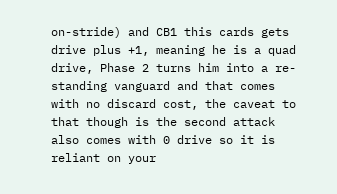on-stride) and CB1 this cards gets drive plus +1, meaning he is a quad drive, Phase 2 turns him into a re-standing vanguard and that comes with no discard cost, the caveat to that though is the second attack also comes with 0 drive so it is reliant on your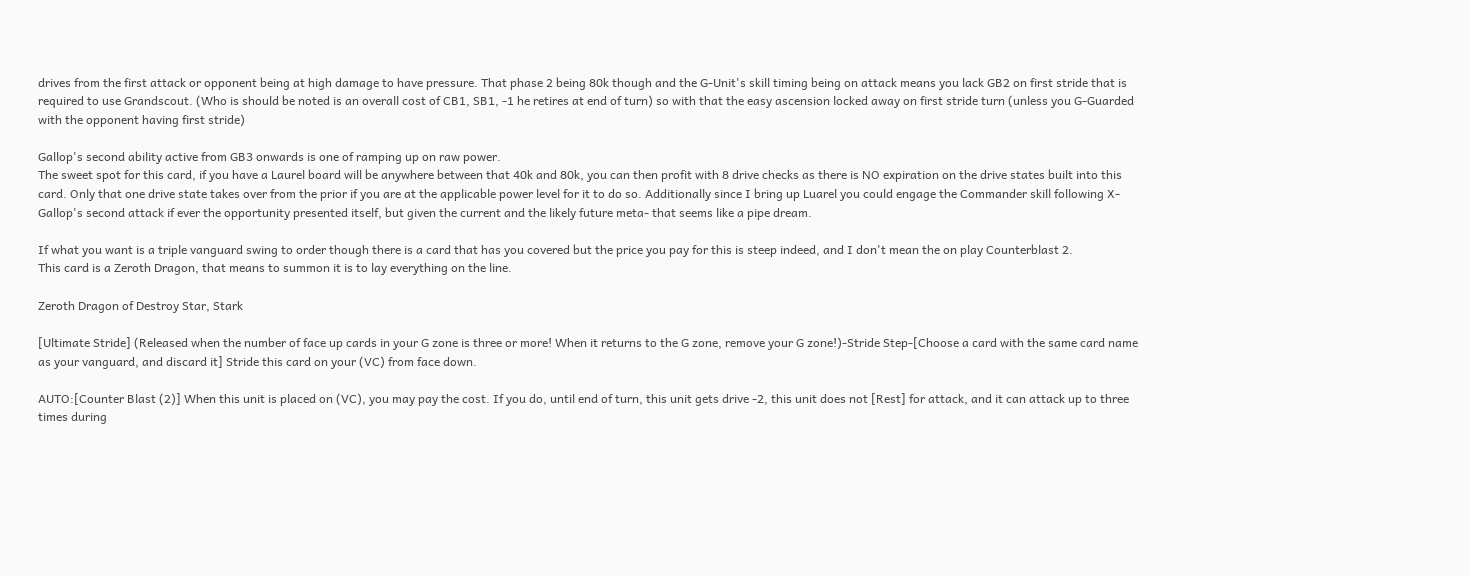drives from the first attack or opponent being at high damage to have pressure. That phase 2 being 80k though and the G-Unit's skill timing being on attack means you lack GB2 on first stride that is required to use Grandscout. (Who is should be noted is an overall cost of CB1, SB1, -1 he retires at end of turn) so with that the easy ascension locked away on first stride turn (unless you G-Guarded with the opponent having first stride)

Gallop's second ability active from GB3 onwards is one of ramping up on raw power.
The sweet spot for this card, if you have a Laurel board will be anywhere between that 40k and 80k, you can then profit with 8 drive checks as there is NO expiration on the drive states built into this card. Only that one drive state takes over from the prior if you are at the applicable power level for it to do so. Additionally since I bring up Luarel you could engage the Commander skill following X-Gallop's second attack if ever the opportunity presented itself, but given the current and the likely future meta- that seems like a pipe dream.

If what you want is a triple vanguard swing to order though there is a card that has you covered but the price you pay for this is steep indeed, and I don't mean the on play Counterblast 2.
This card is a Zeroth Dragon, that means to summon it is to lay everything on the line.

Zeroth Dragon of Destroy Star, Stark

[Ultimate Stride] (Released when the number of face up cards in your G zone is three or more! When it returns to the G zone, remove your G zone!)-Stride Step-[Choose a card with the same card name as your vanguard, and discard it] Stride this card on your (VC) from face down.

AUTO:[Counter Blast (2)] When this unit is placed on (VC), you may pay the cost. If you do, until end of turn, this unit gets drive -2, this unit does not [Rest] for attack, and it can attack up to three times during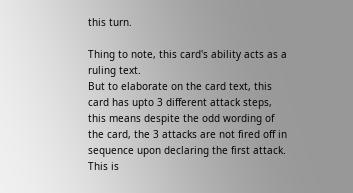this turn.

Thing to note, this card's ability acts as a ruling text.
But to elaborate on the card text, this card has upto 3 different attack steps, this means despite the odd wording of the card, the 3 attacks are not fired off in sequence upon declaring the first attack. This is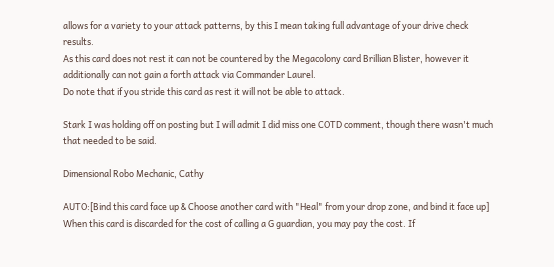allows for a variety to your attack patterns, by this I mean taking full advantage of your drive check results.
As this card does not rest it can not be countered by the Megacolony card Brillian Blister, however it additionally can not gain a forth attack via Commander Laurel.
Do note that if you stride this card as rest it will not be able to attack.

Stark I was holding off on posting but I will admit I did miss one COTD comment, though there wasn't much that needed to be said.

Dimensional Robo Mechanic, Cathy

AUTO:[Bind this card face up & Choose another card with "Heal" from your drop zone, and bind it face up] When this card is discarded for the cost of calling a G guardian, you may pay the cost. If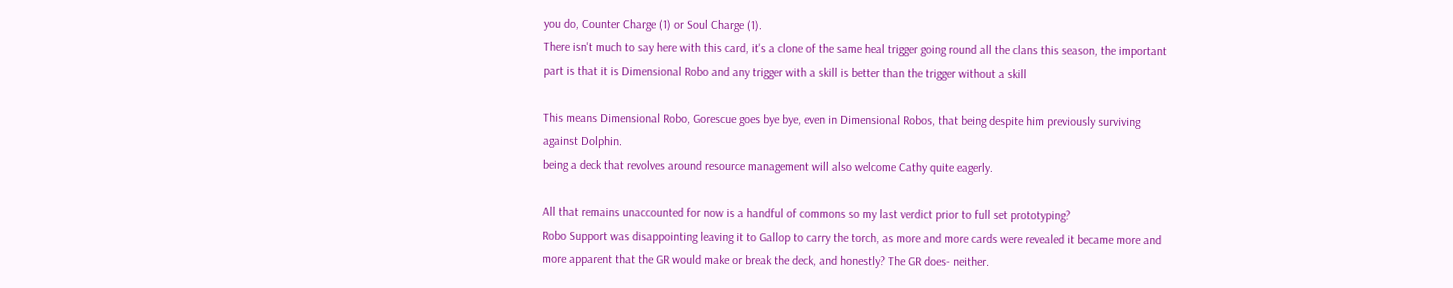you do, Counter Charge (1) or Soul Charge (1).
There isn't much to say here with this card, it's a clone of the same heal trigger going round all the clans this season, the important part is that it is Dimensional Robo and any trigger with a skill is better than the trigger without a skill

This means Dimensional Robo, Gorescue goes bye bye, even in Dimensional Robos, that being despite him previously surviving against Dolphin.
being a deck that revolves around resource management will also welcome Cathy quite eagerly.

All that remains unaccounted for now is a handful of commons so my last verdict prior to full set prototyping?
Robo Support was disappointing leaving it to Gallop to carry the torch, as more and more cards were revealed it became more and more apparent that the GR would make or break the deck, and honestly? The GR does- neither.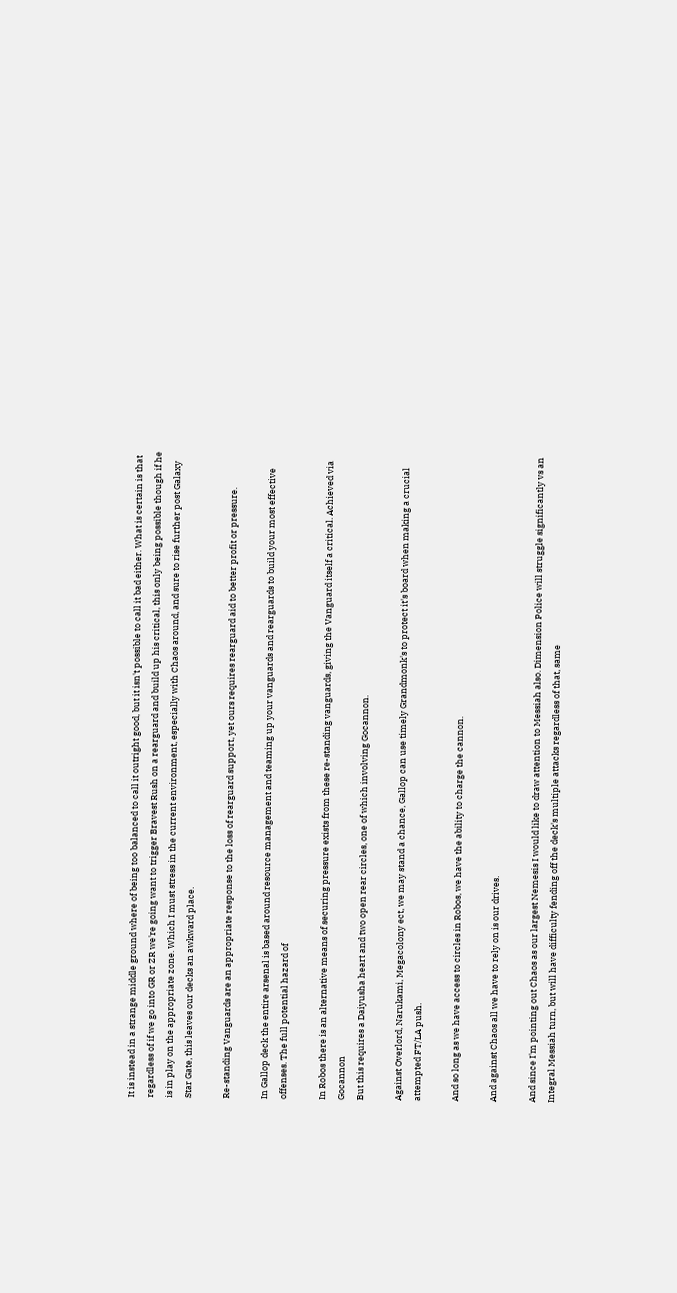It is instead in a strange middle ground where of being too balanced to call it outright good, but it isn't possible to call it bad either. What is certain is that regardless of if we go into GR or ZR we're going want to trigger Bravest Rush on a rearguard and build up his critical, this only being possible though if he is in play on the appropriate zone. Which I must stress in the current environment, especially with Chaos around, and sure to rise further post Galaxy Star Gate, this leaves our decks an awkward place.

Re-standing Vanguards are an appropriate response to the loss of rearguard support, yet ours requires rearguard aid to better profit or pressure.

In Gallop deck the entire arsenal is based around resource management and teaming up your vanguards and rearguards to build your most effective offenses. The full potential hazard of

In Robos there is an alternative means of securing pressure exists from these re-standing vanguards, giving the Vanguard itself a critical. Achieved via Gocannon
But this requires a Daiyusha heart and two open rear circles, one of which involving Gocannon.

Against Overlord, Narukami, Megacolony ect, we may stand a chance, Gallop can use timely Grandmonk's to protect it's board when making a crucial attempted FT/LA push.

And so long as we have access to circles in Robos, we have the ability to charge the cannon.

And against Chaos all we have to rely on is our drives.

And since I'm pointing out Chaos as our largest Nemesis I would like to draw attention to Messiah also. Dimension Police will struggle significantly vs an Integral Messiah turn, but will have difficulty fending off the deck's multiple attacks regardless of that, same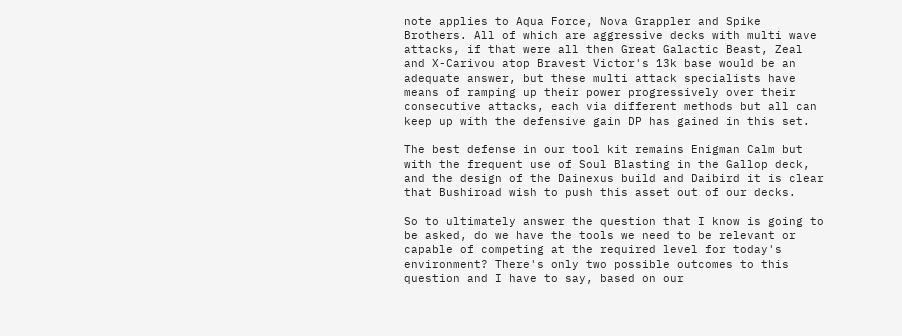note applies to Aqua Force, Nova Grappler and Spike Brothers. All of which are aggressive decks with multi wave attacks, if that were all then Great Galactic Beast, Zeal and X-Carivou atop Bravest Victor's 13k base would be an adequate answer, but these multi attack specialists have means of ramping up their power progressively over their consecutive attacks, each via different methods but all can keep up with the defensive gain DP has gained in this set.

The best defense in our tool kit remains Enigman Calm but with the frequent use of Soul Blasting in the Gallop deck, and the design of the Dainexus build and Daibird it is clear that Bushiroad wish to push this asset out of our decks.

So to ultimately answer the question that I know is going to be asked, do we have the tools we need to be relevant or capable of competing at the required level for today's environment? There's only two possible outcomes to this question and I have to say, based on our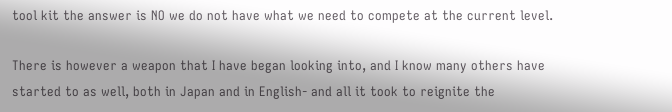tool kit the answer is NO we do not have what we need to compete at the current level.

There is however a weapon that I have began looking into, and I know many others have started to as well, both in Japan and in English- and all it took to reignite the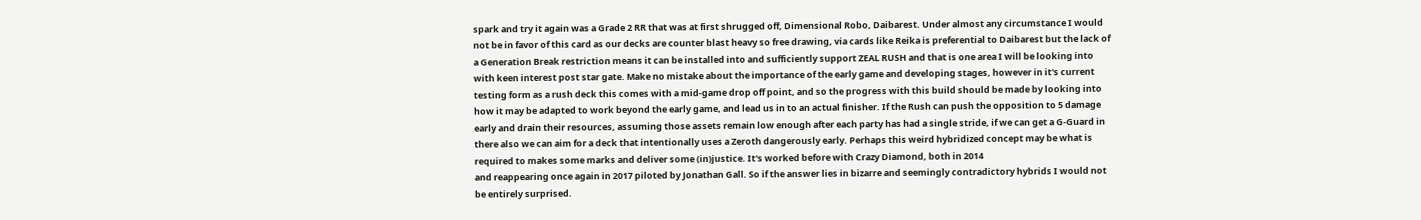spark and try it again was a Grade 2 RR that was at first shrugged off, Dimensional Robo, Daibarest. Under almost any circumstance I would not be in favor of this card as our decks are counter blast heavy so free drawing, via cards like Reika is preferential to Daibarest but the lack of a Generation Break restriction means it can be installed into and sufficiently support ZEAL RUSH and that is one area I will be looking into with keen interest post star gate. Make no mistake about the importance of the early game and developing stages, however in it's current testing form as a rush deck this comes with a mid-game drop off point, and so the progress with this build should be made by looking into how it may be adapted to work beyond the early game, and lead us in to an actual finisher. If the Rush can push the opposition to 5 damage early and drain their resources, assuming those assets remain low enough after each party has had a single stride, if we can get a G-Guard in there also we can aim for a deck that intentionally uses a Zeroth dangerously early. Perhaps this weird hybridized concept may be what is required to makes some marks and deliver some (in)justice. It's worked before with Crazy Diamond, both in 2014
and reappearing once again in 2017 piloted by Jonathan Gall. So if the answer lies in bizarre and seemingly contradictory hybrids I would not be entirely surprised.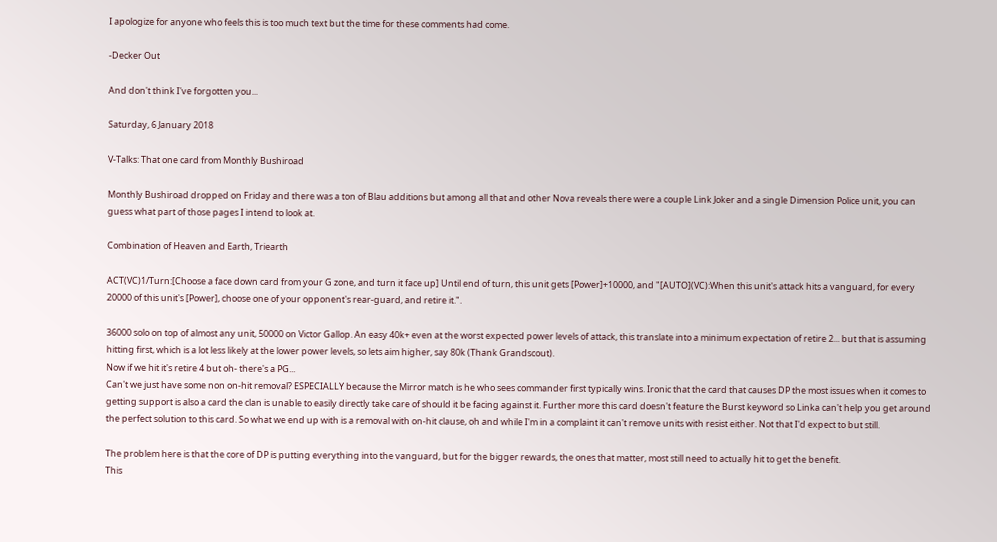I apologize for anyone who feels this is too much text but the time for these comments had come.

-Decker Out

And don't think I've forgotten you...

Saturday, 6 January 2018

V-Talks: That one card from Monthly Bushiroad

Monthly Bushiroad dropped on Friday and there was a ton of Blau additions but among all that and other Nova reveals there were a couple Link Joker and a single Dimension Police unit, you can guess what part of those pages I intend to look at.

Combination of Heaven and Earth, Triearth

ACT(VC)1/Turn:[Choose a face down card from your G zone, and turn it face up] Until end of turn, this unit gets [Power]+10000, and "[AUTO](VC):When this unit's attack hits a vanguard, for every 20000 of this unit's [Power], choose one of your opponent's rear-guard, and retire it.".

36000 solo on top of almost any unit, 50000 on Victor Gallop. An easy 40k+ even at the worst expected power levels of attack, this translate into a minimum expectation of retire 2... but that is assuming hitting first, which is a lot less likely at the lower power levels, so lets aim higher, say 80k (Thank Grandscout).
Now if we hit it's retire 4 but oh- there's a PG...
Can't we just have some non on-hit removal? ESPECIALLY because the Mirror match is he who sees commander first typically wins. Ironic that the card that causes DP the most issues when it comes to getting support is also a card the clan is unable to easily directly take care of should it be facing against it. Further more this card doesn't feature the Burst keyword so Linka can't help you get around the perfect solution to this card. So what we end up with is a removal with on-hit clause, oh and while I'm in a complaint it can't remove units with resist either. Not that I'd expect to but still.

The problem here is that the core of DP is putting everything into the vanguard, but for the bigger rewards, the ones that matter, most still need to actually hit to get the benefit.
This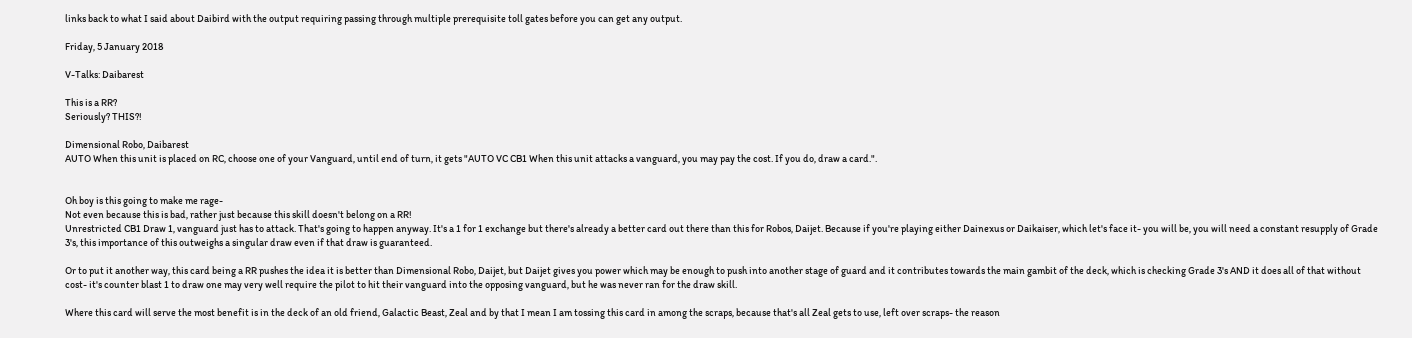links back to what I said about Daibird with the output requiring passing through multiple prerequisite toll gates before you can get any output.

Friday, 5 January 2018

V-Talks: Daibarest

This is a RR?
Seriously? THIS?!

Dimensional Robo, Daibarest
AUTO When this unit is placed on RC, choose one of your Vanguard, until end of turn, it gets "AUTO VC CB1 When this unit attacks a vanguard, you may pay the cost. If you do, draw a card.".


Oh boy is this going to make me rage-
Not even because this is bad, rather just because this skill doesn't belong on a RR!
Unrestricted CB1 Draw 1, vanguard just has to attack. That's going to happen anyway. It's a 1 for 1 exchange but there's already a better card out there than this for Robos, Daijet. Because if you're playing either Dainexus or Daikaiser, which let's face it- you will be, you will need a constant resupply of Grade 3's, this importance of this outweighs a singular draw even if that draw is guaranteed.

Or to put it another way, this card being a RR pushes the idea it is better than Dimensional Robo, Daijet, but Daijet gives you power which may be enough to push into another stage of guard and it contributes towards the main gambit of the deck, which is checking Grade 3's AND it does all of that without cost- it's counter blast 1 to draw one may very well require the pilot to hit their vanguard into the opposing vanguard, but he was never ran for the draw skill.

Where this card will serve the most benefit is in the deck of an old friend, Galactic Beast, Zeal and by that I mean I am tossing this card in among the scraps, because that's all Zeal gets to use, left over scraps- the reason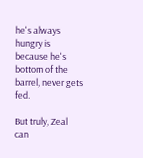he's always hungry is because he's bottom of the barrel, never gets fed.

But truly, Zeal can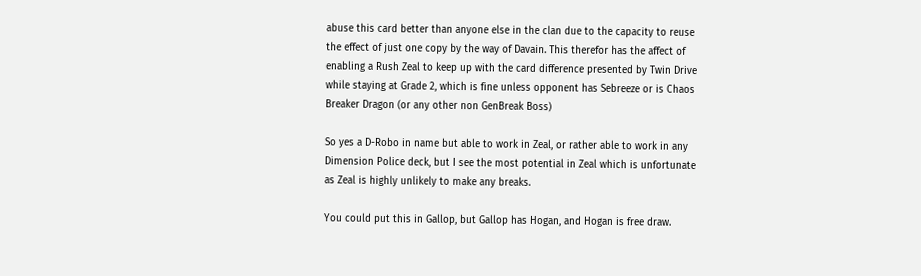abuse this card better than anyone else in the clan due to the capacity to reuse the effect of just one copy by the way of Davain. This therefor has the affect of enabling a Rush Zeal to keep up with the card difference presented by Twin Drive while staying at Grade 2, which is fine unless opponent has Sebreeze or is Chaos Breaker Dragon (or any other non GenBreak Boss)

So yes a D-Robo in name but able to work in Zeal, or rather able to work in any Dimension Police deck, but I see the most potential in Zeal which is unfortunate as Zeal is highly unlikely to make any breaks.

You could put this in Gallop, but Gallop has Hogan, and Hogan is free draw.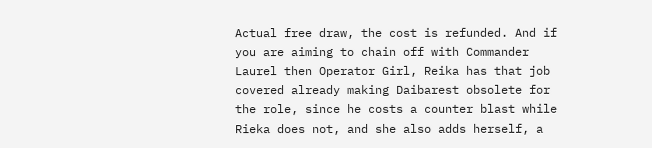Actual free draw, the cost is refunded. And if you are aiming to chain off with Commander Laurel then Operator Girl, Reika has that job covered already making Daibarest obsolete for the role, since he costs a counter blast while Rieka does not, and she also adds herself, a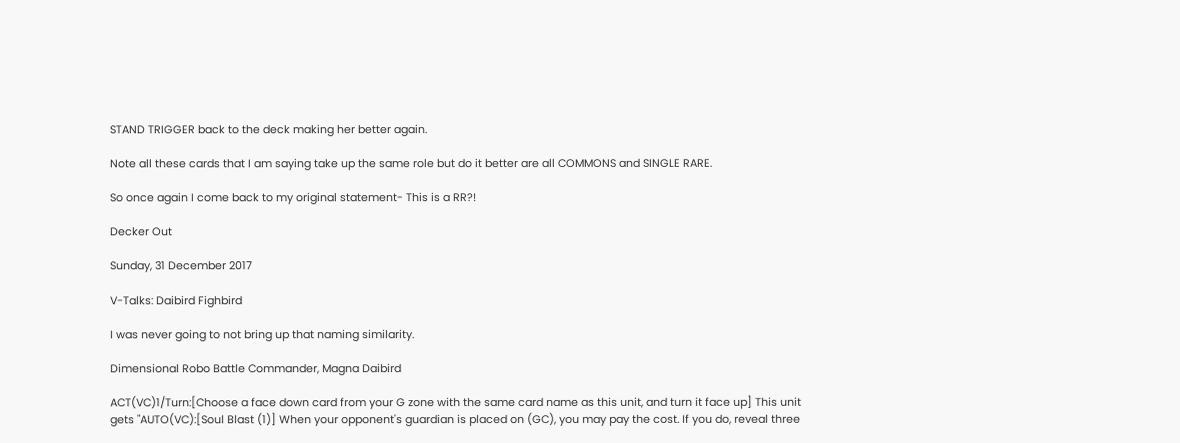STAND TRIGGER back to the deck making her better again.

Note all these cards that I am saying take up the same role but do it better are all COMMONS and SINGLE RARE.

So once again I come back to my original statement- This is a RR?!

Decker Out

Sunday, 31 December 2017

V-Talks: Daibird Fighbird

I was never going to not bring up that naming similarity.

Dimensional Robo Battle Commander, Magna Daibird

ACT(VC)1/Turn:[Choose a face down card from your G zone with the same card name as this unit, and turn it face up] This unit gets "AUTO(VC):[Soul Blast (1)] When your opponent's guardian is placed on (GC), you may pay the cost. If you do, reveal three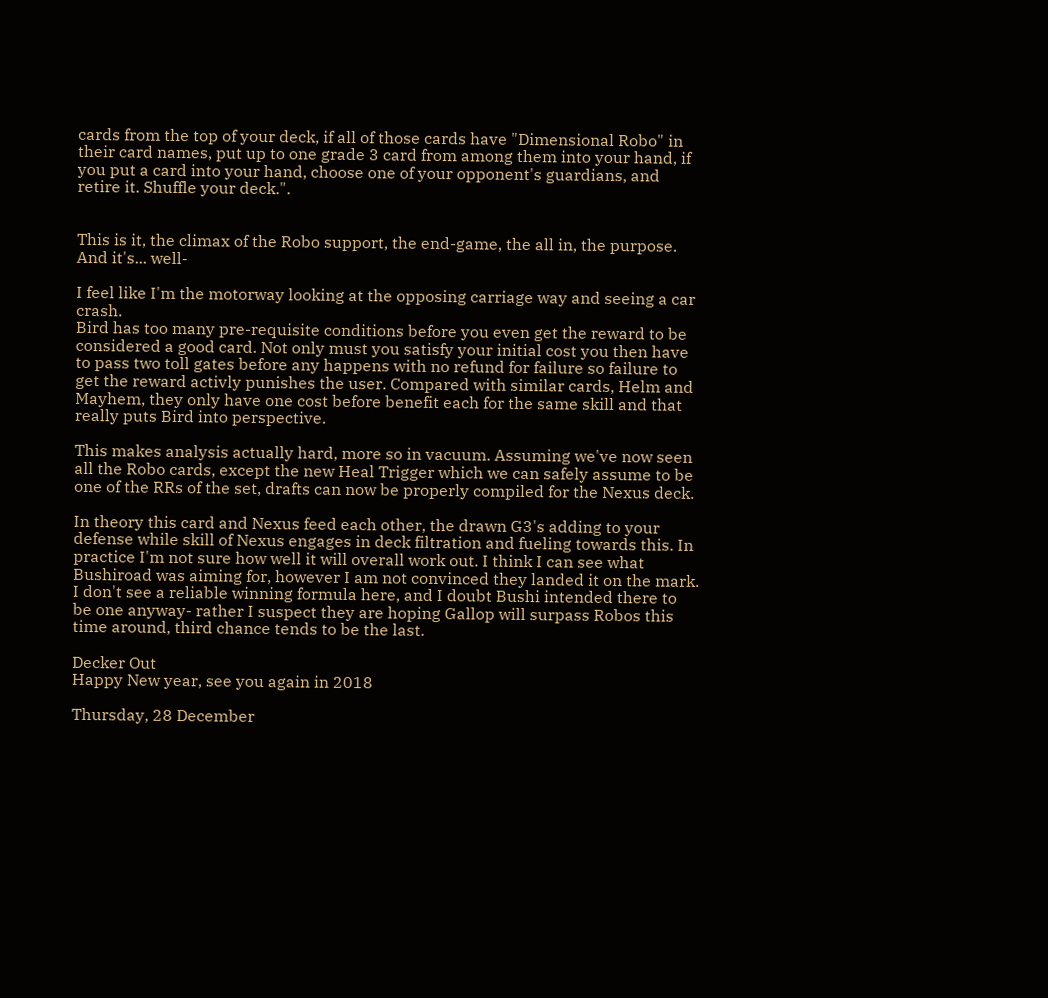cards from the top of your deck, if all of those cards have "Dimensional Robo" in their card names, put up to one grade 3 card from among them into your hand, if you put a card into your hand, choose one of your opponent's guardians, and retire it. Shuffle your deck.".


This is it, the climax of the Robo support, the end-game, the all in, the purpose. And it's... well-

I feel like I'm the motorway looking at the opposing carriage way and seeing a car crash.
Bird has too many pre-requisite conditions before you even get the reward to be considered a good card. Not only must you satisfy your initial cost you then have to pass two toll gates before any happens with no refund for failure so failure to get the reward activly punishes the user. Compared with similar cards, Helm and Mayhem, they only have one cost before benefit each for the same skill and that really puts Bird into perspective.

This makes analysis actually hard, more so in vacuum. Assuming we've now seen all the Robo cards, except the new Heal Trigger which we can safely assume to be one of the RRs of the set, drafts can now be properly compiled for the Nexus deck.

In theory this card and Nexus feed each other, the drawn G3's adding to your defense while skill of Nexus engages in deck filtration and fueling towards this. In practice I'm not sure how well it will overall work out. I think I can see what Bushiroad was aiming for, however I am not convinced they landed it on the mark. I don't see a reliable winning formula here, and I doubt Bushi intended there to be one anyway- rather I suspect they are hoping Gallop will surpass Robos this time around, third chance tends to be the last.

Decker Out
Happy New year, see you again in 2018

Thursday, 28 December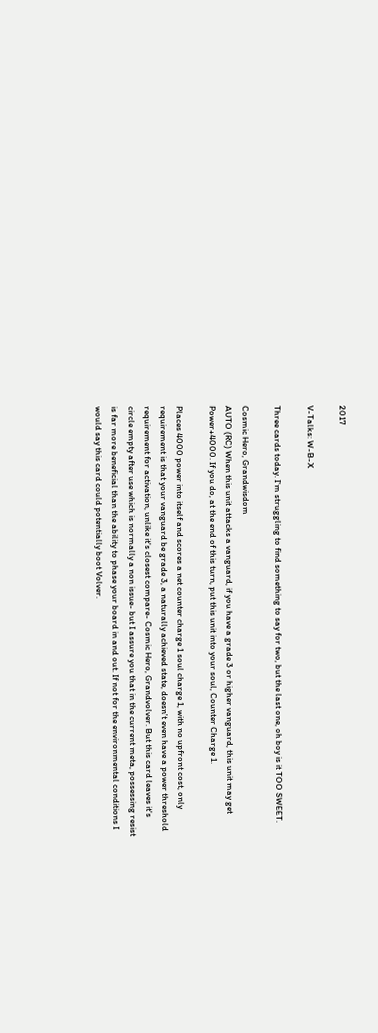2017

V-Talks: W-B-X

Three cards today. I'm struggling to find something to say for two, but the last one, oh boy is it TOO SWEET.

Cosmic Hero, Grandwisdom
AUTO (RC) When this unit attacks a vanguard, if you have a grade 3 or higher vanguard, this unit may get Power+4000. If you do, at the end of this turn, put this unit into your soul, Counter Charge 1.

Places 4000 power into itself and scores a net counter charge 1 soul charge 1, with no upfront cost, only requirement is that your vanguard be grade 3, a naturally achieved state, doesn't even have a power threshold requirement for activation, unlike it's closest compare- Cosmic Hero, Grandvolver. But this card leaves it's circle empty after use which is normally a non issue- but I assure you that in the current meta, possessing resist is far more beneficial than the ability to phase your board in and out. If not for the environmental conditions I would say this card could potentially boot Volver.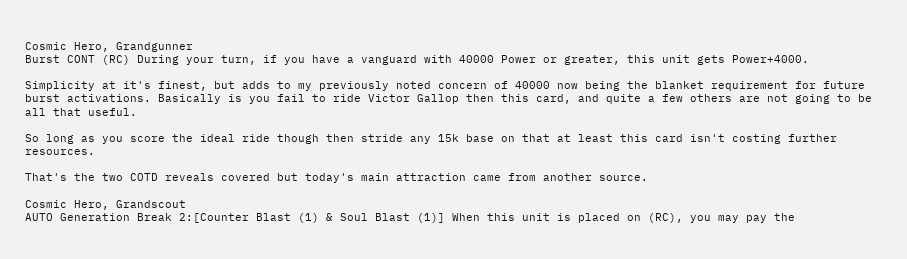Cosmic Hero, Grandgunner
Burst CONT (RC) During your turn, if you have a vanguard with 40000 Power or greater, this unit gets Power+4000.

Simplicity at it's finest, but adds to my previously noted concern of 40000 now being the blanket requirement for future burst activations. Basically is you fail to ride Victor Gallop then this card, and quite a few others are not going to be all that useful.

So long as you score the ideal ride though then stride any 15k base on that at least this card isn't costing further resources.

That's the two COTD reveals covered but today's main attraction came from another source.

Cosmic Hero, Grandscout
AUTO Generation Break 2:[Counter Blast (1) & Soul Blast (1)] When this unit is placed on (RC), you may pay the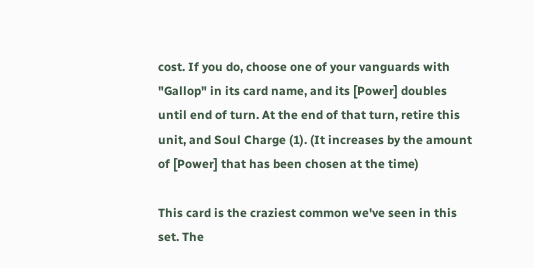cost. If you do, choose one of your vanguards with "Gallop" in its card name, and its [Power] doubles until end of turn. At the end of that turn, retire this unit, and Soul Charge (1). (It increases by the amount of [Power] that has been chosen at the time)

This card is the craziest common we've seen in this set. The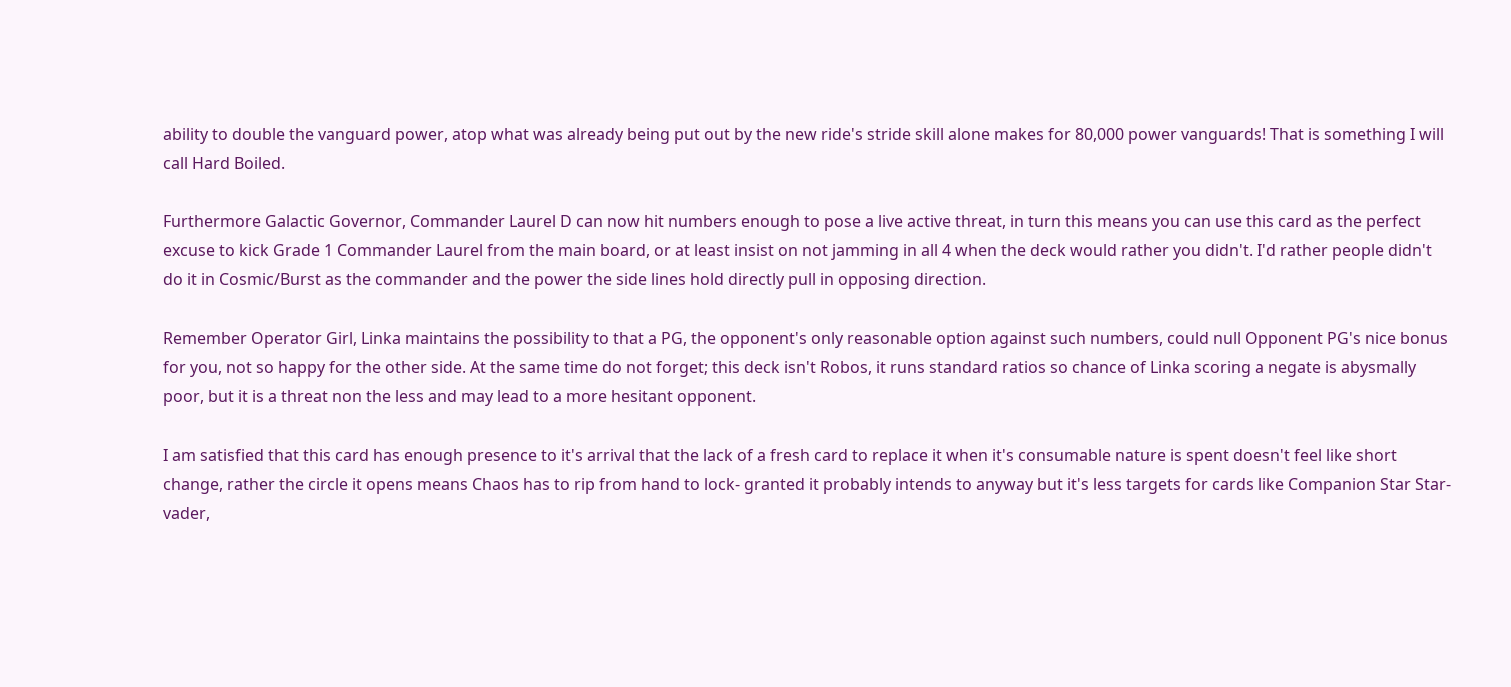ability to double the vanguard power, atop what was already being put out by the new ride's stride skill alone makes for 80,000 power vanguards! That is something I will call Hard Boiled.

Furthermore Galactic Governor, Commander Laurel D can now hit numbers enough to pose a live active threat, in turn this means you can use this card as the perfect excuse to kick Grade 1 Commander Laurel from the main board, or at least insist on not jamming in all 4 when the deck would rather you didn't. I'd rather people didn't do it in Cosmic/Burst as the commander and the power the side lines hold directly pull in opposing direction.

Remember Operator Girl, Linka maintains the possibility to that a PG, the opponent's only reasonable option against such numbers, could null Opponent PG's nice bonus for you, not so happy for the other side. At the same time do not forget; this deck isn't Robos, it runs standard ratios so chance of Linka scoring a negate is abysmally poor, but it is a threat non the less and may lead to a more hesitant opponent.

I am satisfied that this card has enough presence to it's arrival that the lack of a fresh card to replace it when it's consumable nature is spent doesn't feel like short change, rather the circle it opens means Chaos has to rip from hand to lock- granted it probably intends to anyway but it's less targets for cards like Companion Star Star-vader,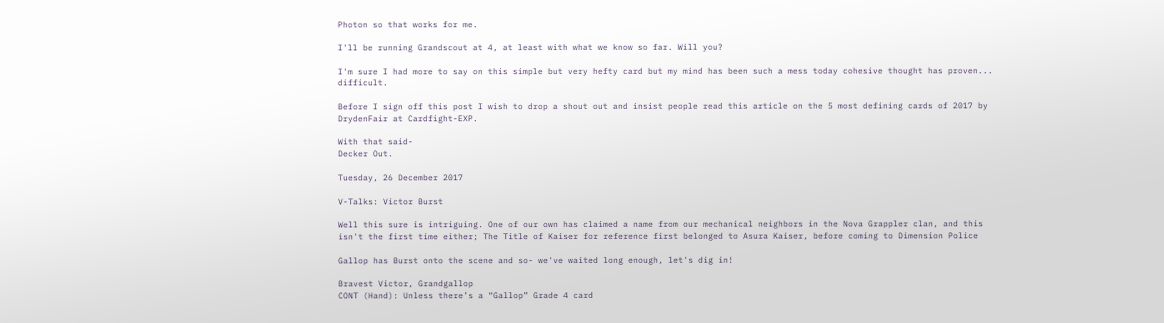Photon so that works for me.

I'll be running Grandscout at 4, at least with what we know so far. Will you?

I'm sure I had more to say on this simple but very hefty card but my mind has been such a mess today cohesive thought has proven... difficult.

Before I sign off this post I wish to drop a shout out and insist people read this article on the 5 most defining cards of 2017 by DrydenFair at Cardfight-EXP.

With that said-
Decker Out.

Tuesday, 26 December 2017

V-Talks: Victor Burst

Well this sure is intriguing. One of our own has claimed a name from our mechanical neighbors in the Nova Grappler clan, and this isn't the first time either; The Title of Kaiser for reference first belonged to Asura Kaiser, before coming to Dimension Police

Gallop has Burst onto the scene and so- we've waited long enough, let's dig in!

Bravest Victor, Grandgallop
CONT (Hand): Unless there’s a “Gallop” Grade 4 card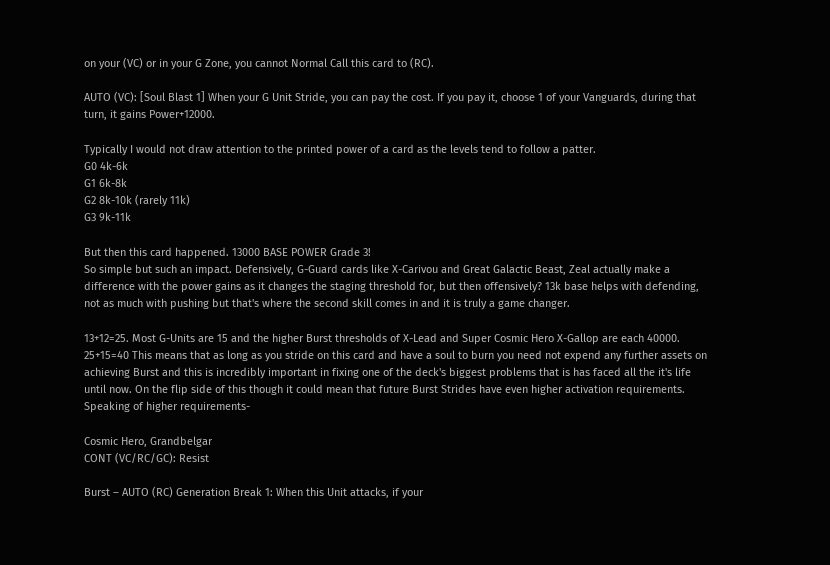on your (VC) or in your G Zone, you cannot Normal Call this card to (RC).

AUTO (VC): [Soul Blast 1] When your G Unit Stride, you can pay the cost. If you pay it, choose 1 of your Vanguards, during that turn, it gains Power+12000.

Typically I would not draw attention to the printed power of a card as the levels tend to follow a patter.
G0 4k-6k
G1 6k-8k
G2 8k-10k (rarely 11k)
G3 9k-11k

But then this card happened. 13000 BASE POWER Grade 3!
So simple but such an impact. Defensively, G-Guard cards like X-Carivou and Great Galactic Beast, Zeal actually make a difference with the power gains as it changes the staging threshold for, but then offensively? 13k base helps with defending, not as much with pushing but that's where the second skill comes in and it is truly a game changer.

13+12=25. Most G-Units are 15 and the higher Burst thresholds of X-Lead and Super Cosmic Hero X-Gallop are each 40000. 25+15=40 This means that as long as you stride on this card and have a soul to burn you need not expend any further assets on achieving Burst and this is incredibly important in fixing one of the deck's biggest problems that is has faced all the it's life until now. On the flip side of this though it could mean that future Burst Strides have even higher activation requirements. Speaking of higher requirements-

Cosmic Hero, Grandbelgar
CONT (VC/RC/GC): Resist

Burst – AUTO (RC) Generation Break 1: When this Unit attacks, if your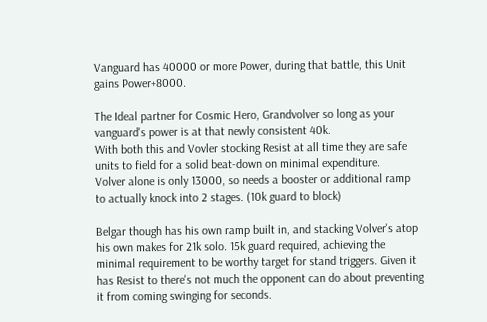Vanguard has 40000 or more Power, during that battle, this Unit gains Power+8000.

The Ideal partner for Cosmic Hero, Grandvolver so long as your vanguard's power is at that newly consistent 40k.
With both this and Vovler stocking Resist at all time they are safe units to field for a solid beat-down on minimal expenditure.
Volver alone is only 13000, so needs a booster or additional ramp to actually knock into 2 stages. (10k guard to block)

Belgar though has his own ramp built in, and stacking Volver's atop his own makes for 21k solo. 15k guard required, achieving the minimal requirement to be worthy target for stand triggers. Given it has Resist to there's not much the opponent can do about preventing it from coming swinging for seconds.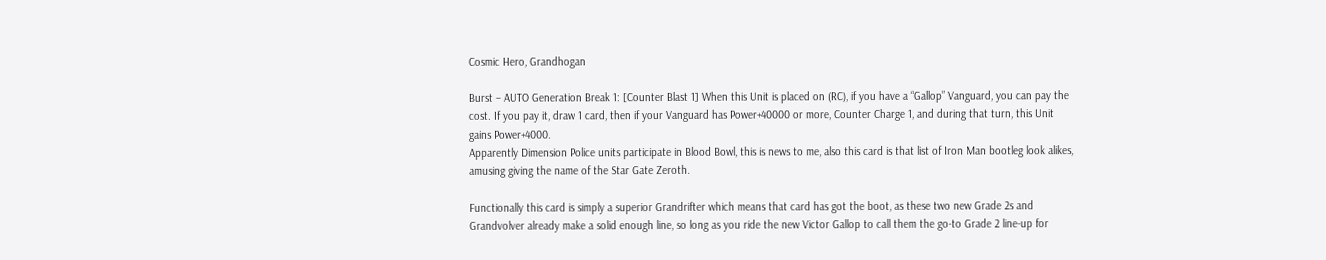Cosmic Hero, Grandhogan

Burst – AUTO Generation Break 1: [Counter Blast 1] When this Unit is placed on (RC), if you have a “Gallop” Vanguard, you can pay the cost. If you pay it, draw 1 card, then if your Vanguard has Power+40000 or more, Counter Charge 1, and during that turn, this Unit gains Power+4000.
Apparently Dimension Police units participate in Blood Bowl, this is news to me, also this card is that list of Iron Man bootleg look alikes, amusing giving the name of the Star Gate Zeroth.

Functionally this card is simply a superior Grandrifter which means that card has got the boot, as these two new Grade 2s and Grandvolver already make a solid enough line, so long as you ride the new Victor Gallop to call them the go-to Grade 2 line-up for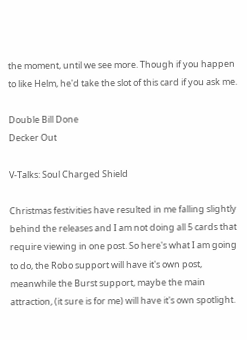the moment, until we see more. Though if you happen to like Helm, he'd take the slot of this card if you ask me.

Double Bill Done
Decker Out

V-Talks: Soul Charged Shield

Christmas festivities have resulted in me falling slightly behind the releases and I am not doing all 5 cards that require viewing in one post. So here's what I am going to do, the Robo support will have it's own post, meanwhile the Burst support, maybe the main attraction, (it sure is for me) will have it's own spotlight.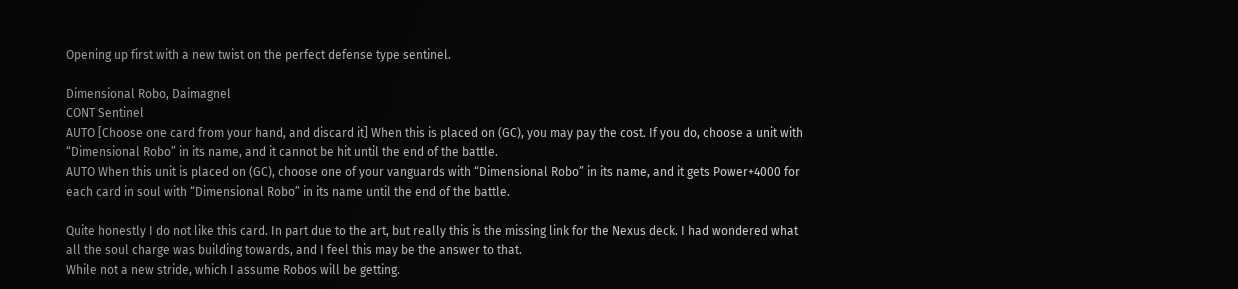Opening up first with a new twist on the perfect defense type sentinel.

Dimensional Robo, Daimagnel
CONT Sentinel
AUTO [Choose one card from your hand, and discard it] When this is placed on (GC), you may pay the cost. If you do, choose a unit with “Dimensional Robo” in its name, and it cannot be hit until the end of the battle.
AUTO When this unit is placed on (GC), choose one of your vanguards with “Dimensional Robo” in its name, and it gets Power+4000 for each card in soul with “Dimensional Robo” in its name until the end of the battle.

Quite honestly I do not like this card. In part due to the art, but really this is the missing link for the Nexus deck. I had wondered what all the soul charge was building towards, and I feel this may be the answer to that.
While not a new stride, which I assume Robos will be getting.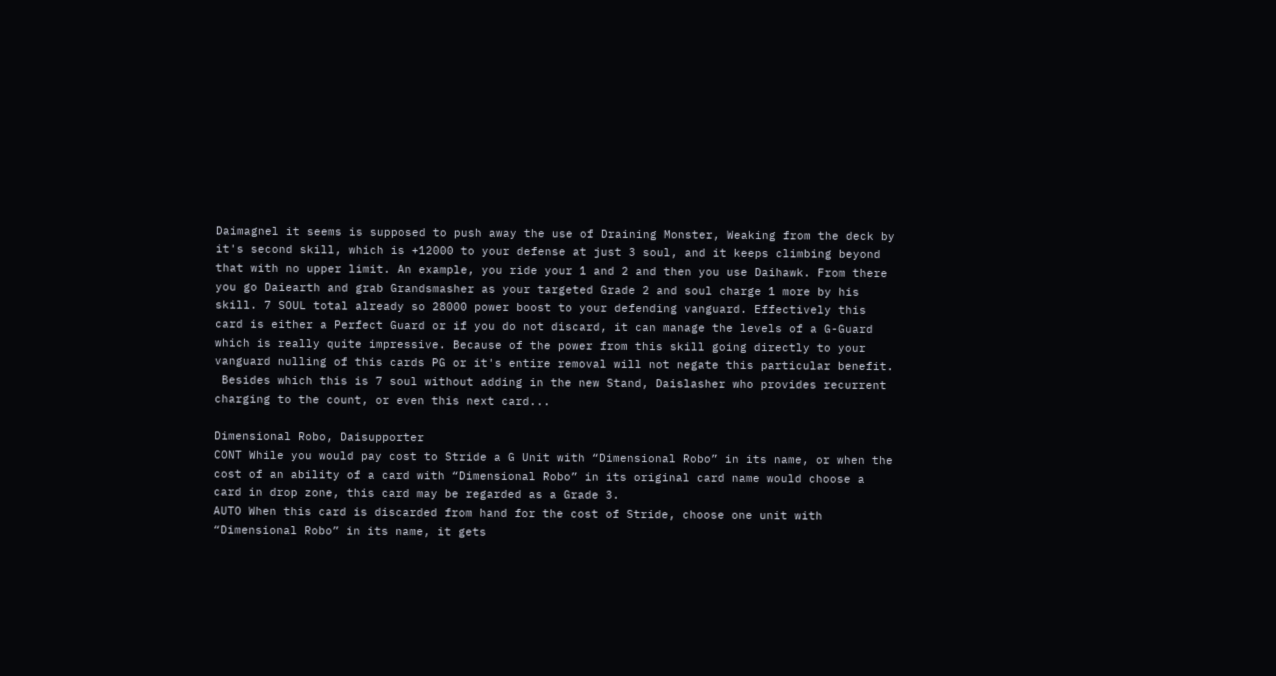Daimagnel it seems is supposed to push away the use of Draining Monster, Weaking from the deck by it's second skill, which is +12000 to your defense at just 3 soul, and it keeps climbing beyond that with no upper limit. An example, you ride your 1 and 2 and then you use Daihawk. From there you go Daiearth and grab Grandsmasher as your targeted Grade 2 and soul charge 1 more by his skill. 7 SOUL total already so 28000 power boost to your defending vanguard. Effectively this card is either a Perfect Guard or if you do not discard, it can manage the levels of a G-Guard which is really quite impressive. Because of the power from this skill going directly to your vanguard nulling of this cards PG or it's entire removal will not negate this particular benefit.
 Besides which this is 7 soul without adding in the new Stand, Daislasher who provides recurrent charging to the count, or even this next card...

Dimensional Robo, Daisupporter
CONT While you would pay cost to Stride a G Unit with “Dimensional Robo” in its name, or when the cost of an ability of a card with “Dimensional Robo” in its original card name would choose a card in drop zone, this card may be regarded as a Grade 3.
AUTO When this card is discarded from hand for the cost of Stride, choose one unit with “Dimensional Robo” in its name, it gets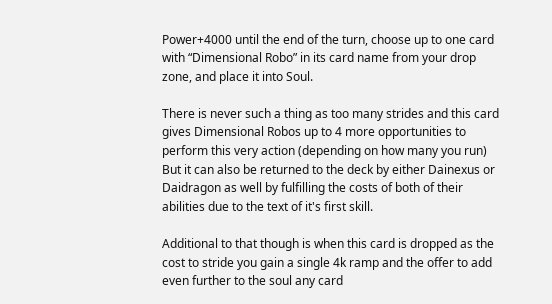Power+4000 until the end of the turn, choose up to one card with “Dimensional Robo” in its card name from your drop zone, and place it into Soul.

There is never such a thing as too many strides and this card gives Dimensional Robos up to 4 more opportunities to perform this very action (depending on how many you run) But it can also be returned to the deck by either Dainexus or Daidragon as well by fulfilling the costs of both of their abilities due to the text of it's first skill.

Additional to that though is when this card is dropped as the cost to stride you gain a single 4k ramp and the offer to add even further to the soul any card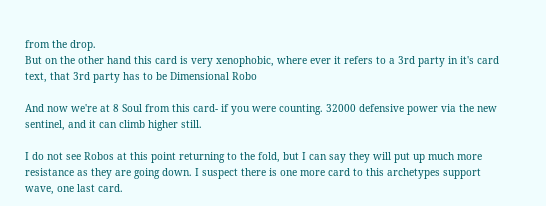from the drop.
But on the other hand this card is very xenophobic, where ever it refers to a 3rd party in it's card text, that 3rd party has to be Dimensional Robo

And now we're at 8 Soul from this card- if you were counting. 32000 defensive power via the new sentinel, and it can climb higher still.

I do not see Robos at this point returning to the fold, but I can say they will put up much more resistance as they are going down. I suspect there is one more card to this archetypes support wave, one last card.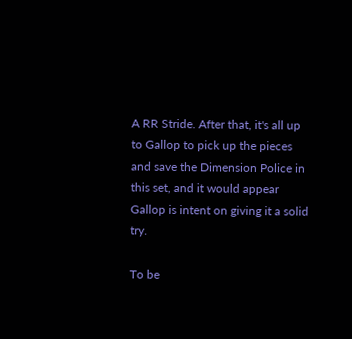A RR Stride. After that, it's all up to Gallop to pick up the pieces and save the Dimension Police in this set, and it would appear Gallop is intent on giving it a solid try.

To be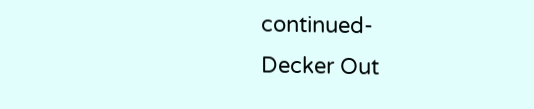continued-
Decker Out